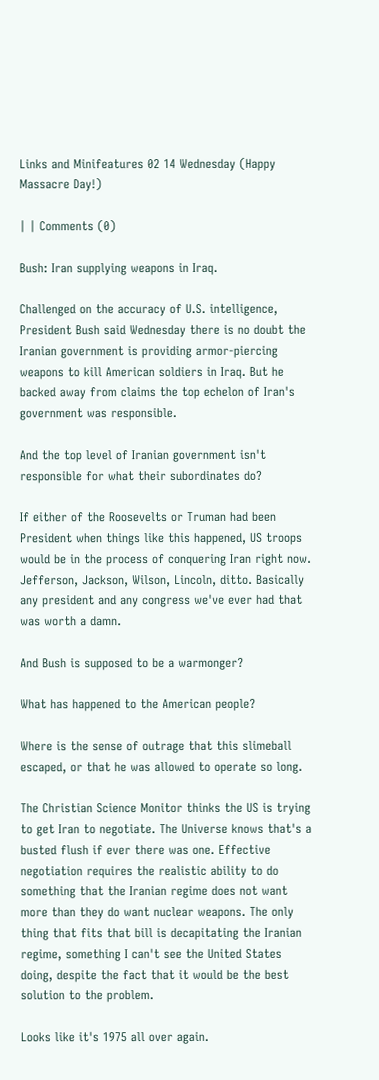Links and Minifeatures 02 14 Wednesday (Happy Massacre Day!)

| | Comments (0)

Bush: Iran supplying weapons in Iraq.

Challenged on the accuracy of U.S. intelligence, President Bush said Wednesday there is no doubt the Iranian government is providing armor-piercing weapons to kill American soldiers in Iraq. But he backed away from claims the top echelon of Iran's government was responsible.

And the top level of Iranian government isn't responsible for what their subordinates do?

If either of the Roosevelts or Truman had been President when things like this happened, US troops would be in the process of conquering Iran right now. Jefferson, Jackson, Wilson, Lincoln, ditto. Basically any president and any congress we've ever had that was worth a damn.

And Bush is supposed to be a warmonger?

What has happened to the American people?

Where is the sense of outrage that this slimeball escaped, or that he was allowed to operate so long.

The Christian Science Monitor thinks the US is trying to get Iran to negotiate. The Universe knows that's a busted flush if ever there was one. Effective negotiation requires the realistic ability to do something that the Iranian regime does not want more than they do want nuclear weapons. The only thing that fits that bill is decapitating the Iranian regime, something I can't see the United States doing, despite the fact that it would be the best solution to the problem.

Looks like it's 1975 all over again.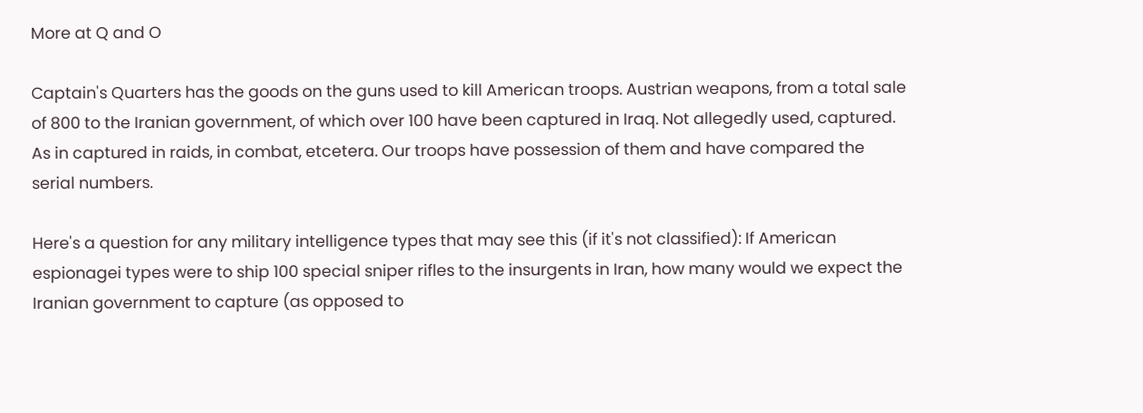More at Q and O

Captain's Quarters has the goods on the guns used to kill American troops. Austrian weapons, from a total sale of 800 to the Iranian government, of which over 100 have been captured in Iraq. Not allegedly used, captured. As in captured in raids, in combat, etcetera. Our troops have possession of them and have compared the serial numbers.

Here's a question for any military intelligence types that may see this (if it's not classified): If American espionagei types were to ship 100 special sniper rifles to the insurgents in Iran, how many would we expect the Iranian government to capture (as opposed to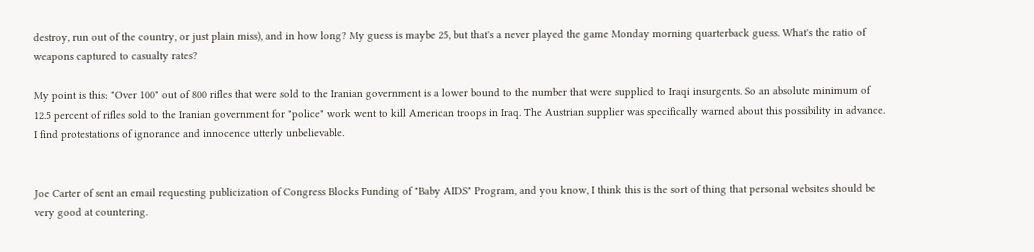destroy, run out of the country, or just plain miss), and in how long? My guess is maybe 25, but that's a never played the game Monday morning quarterback guess. What's the ratio of weapons captured to casualty rates?

My point is this: "Over 100" out of 800 rifles that were sold to the Iranian government is a lower bound to the number that were supplied to Iraqi insurgents. So an absolute minimum of 12.5 percent of rifles sold to the Iranian government for "police" work went to kill American troops in Iraq. The Austrian supplier was specifically warned about this possibility in advance. I find protestations of ignorance and innocence utterly unbelievable.


Joe Carter of sent an email requesting publicization of Congress Blocks Funding of "Baby AIDS" Program, and you know, I think this is the sort of thing that personal websites should be very good at countering.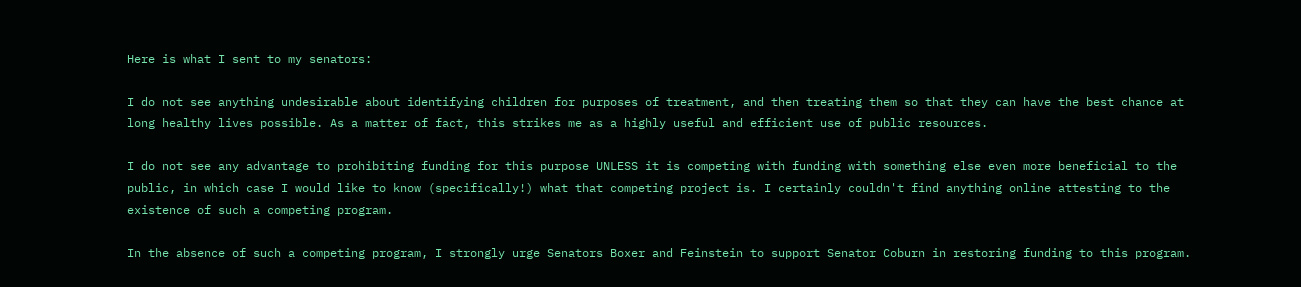Here is what I sent to my senators:

I do not see anything undesirable about identifying children for purposes of treatment, and then treating them so that they can have the best chance at long healthy lives possible. As a matter of fact, this strikes me as a highly useful and efficient use of public resources.

I do not see any advantage to prohibiting funding for this purpose UNLESS it is competing with funding with something else even more beneficial to the public, in which case I would like to know (specifically!) what that competing project is. I certainly couldn't find anything online attesting to the existence of such a competing program.

In the absence of such a competing program, I strongly urge Senators Boxer and Feinstein to support Senator Coburn in restoring funding to this program.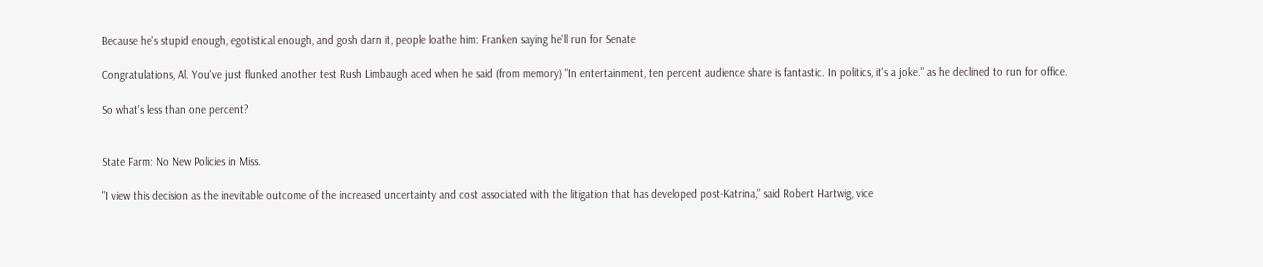Because he's stupid enough, egotistical enough, and gosh darn it, people loathe him: Franken saying he'll run for Senate

Congratulations, Al. You've just flunked another test Rush Limbaugh aced when he said (from memory) "In entertainment, ten percent audience share is fantastic. In politics, it's a joke." as he declined to run for office.

So what's less than one percent?


State Farm: No New Policies in Miss.

"I view this decision as the inevitable outcome of the increased uncertainty and cost associated with the litigation that has developed post-Katrina," said Robert Hartwig, vice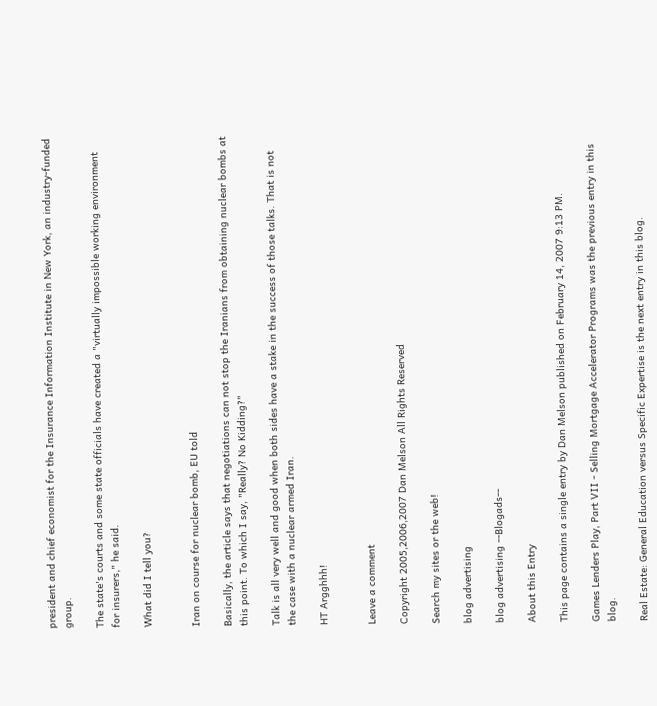president and chief economist for the Insurance Information Institute in New York, an industry-funded group.

The state's courts and some state officials have created a "virtually impossible working environment for insurers," he said.

What did I tell you?


Iran on course for nuclear bomb, EU told

Basically, the article says that negotiations can not stop the Iranians from obtaining nuclear bombs at this point. To which I say, "Really? No Kidding?"

Talk is all very well and good when both sides have a stake in the success of those talks. That is not the case with a nuclear armed Iran.

HT Argghhh!


Leave a comment

Copyright 2005,2006,2007 Dan Melson All Rights Reserved

Search my sites or the web!

blog advertising

blog advertising --Blogads--

About this Entry

This page contains a single entry by Dan Melson published on February 14, 2007 9:13 PM.

Games Lenders Play, Part VII - Selling Mortgage Accelerator Programs was the previous entry in this blog.

Real Estate: General Education versus Specific Expertise is the next entry in this blog.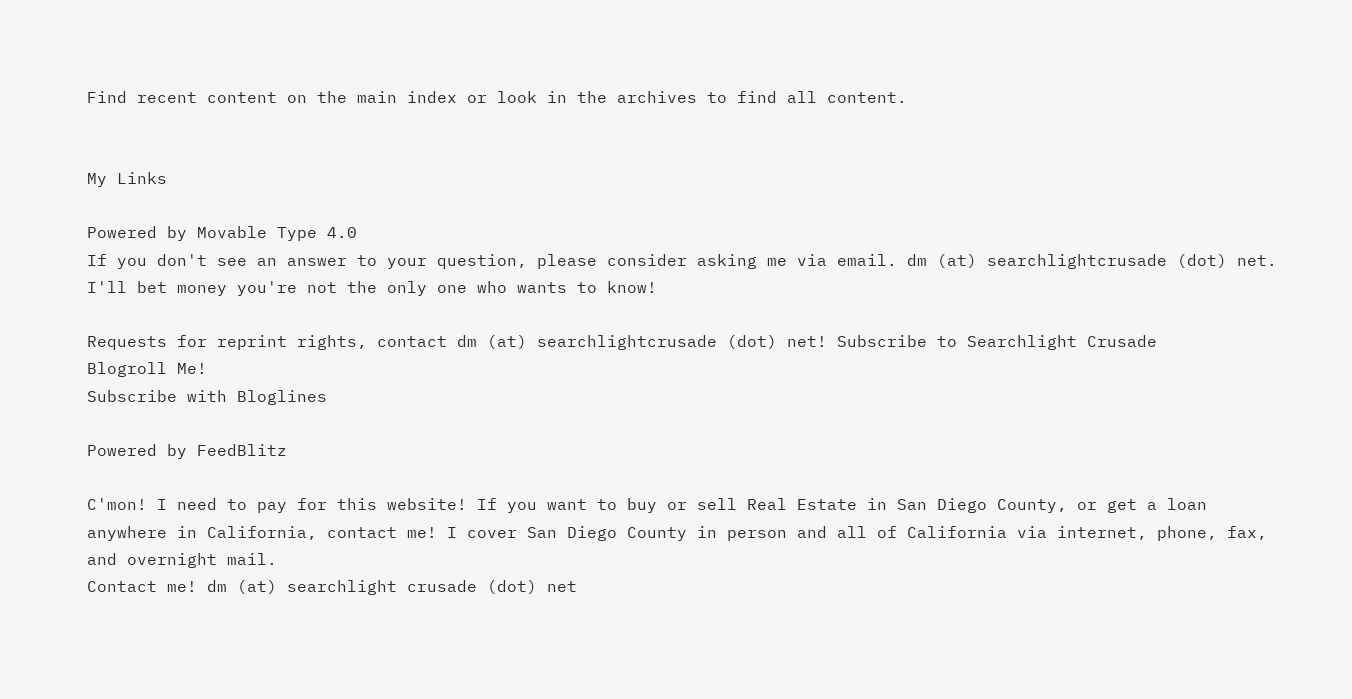Find recent content on the main index or look in the archives to find all content.


My Links

Powered by Movable Type 4.0
If you don't see an answer to your question, please consider asking me via email. dm (at) searchlightcrusade (dot) net. I'll bet money you're not the only one who wants to know!

Requests for reprint rights, contact dm (at) searchlightcrusade (dot) net! Subscribe to Searchlight Crusade
Blogroll Me!
Subscribe with Bloglines

Powered by FeedBlitz

C'mon! I need to pay for this website! If you want to buy or sell Real Estate in San Diego County, or get a loan anywhere in California, contact me! I cover San Diego County in person and all of California via internet, phone, fax, and overnight mail.
Contact me! dm (at) searchlight crusade (dot) net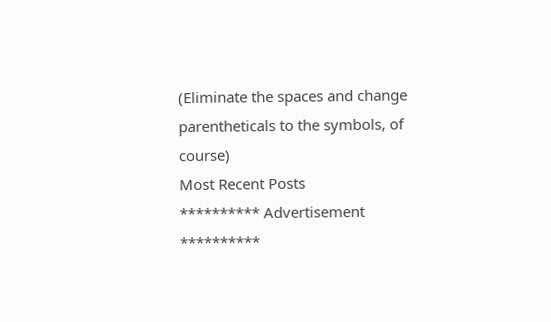(Eliminate the spaces and change parentheticals to the symbols, of course)
Most Recent Posts
********** Advertisement **********